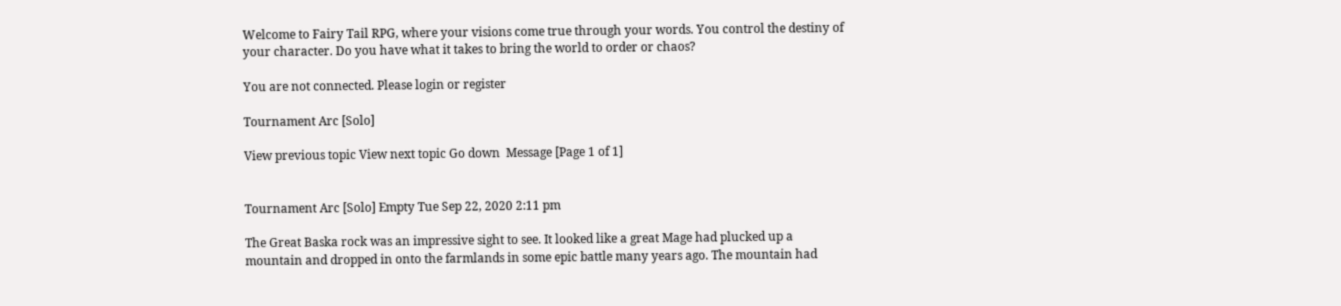Welcome to Fairy Tail RPG, where your visions come true through your words. You control the destiny of your character. Do you have what it takes to bring the world to order or chaos?

You are not connected. Please login or register

Tournament Arc [Solo]

View previous topic View next topic Go down  Message [Page 1 of 1]


Tournament Arc [Solo] Empty Tue Sep 22, 2020 2:11 pm

The Great Baska rock was an impressive sight to see. It looked like a great Mage had plucked up a mountain and dropped in onto the farmlands in some epic battle many years ago. The mountain had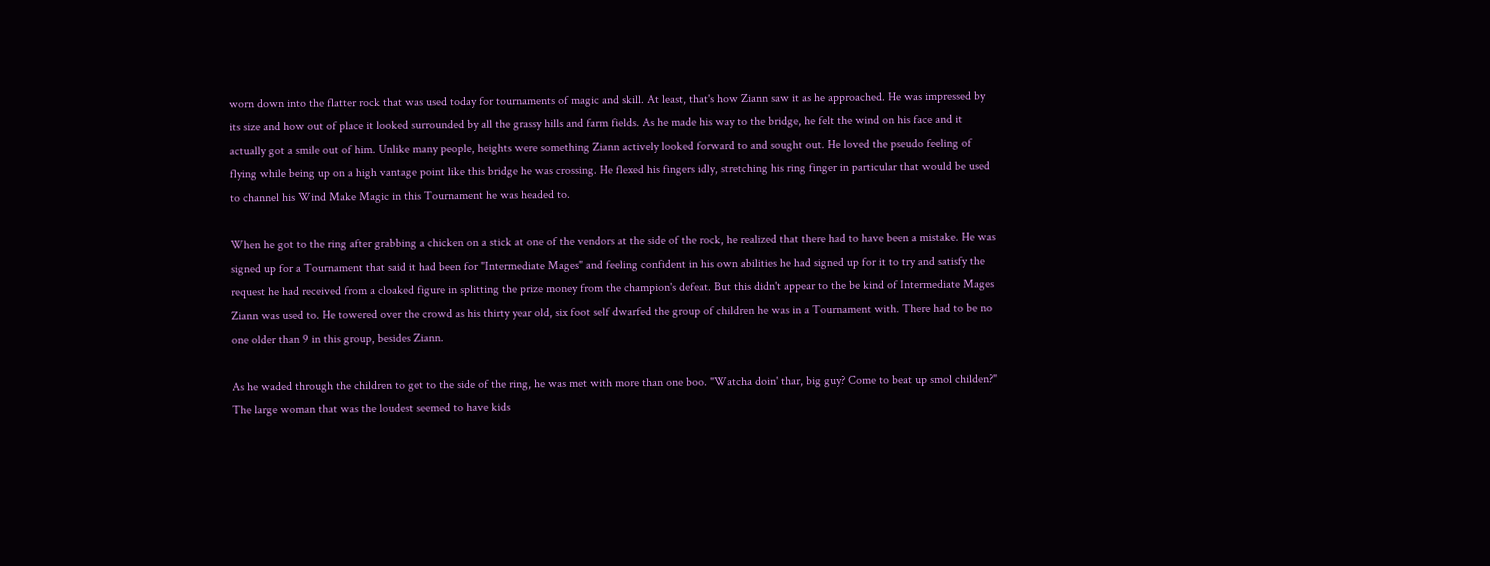worn down into the flatter rock that was used today for tournaments of magic and skill. At least, that's how Ziann saw it as he approached. He was impressed by its size and how out of place it looked surrounded by all the grassy hills and farm fields. As he made his way to the bridge, he felt the wind on his face and it actually got a smile out of him. Unlike many people, heights were something Ziann actively looked forward to and sought out. He loved the pseudo feeling of flying while being up on a high vantage point like this bridge he was crossing. He flexed his fingers idly, stretching his ring finger in particular that would be used to channel his Wind Make Magic in this Tournament he was headed to.

When he got to the ring after grabbing a chicken on a stick at one of the vendors at the side of the rock, he realized that there had to have been a mistake. He was signed up for a Tournament that said it had been for "Intermediate Mages" and feeling confident in his own abilities he had signed up for it to try and satisfy the request he had received from a cloaked figure in splitting the prize money from the champion's defeat. But this didn't appear to the be kind of Intermediate Mages Ziann was used to. He towered over the crowd as his thirty year old, six foot self dwarfed the group of children he was in a Tournament with. There had to be no one older than 9 in this group, besides Ziann.

As he waded through the children to get to the side of the ring, he was met with more than one boo. "Watcha doin' thar, big guy? Come to beat up smol childen?" The large woman that was the loudest seemed to have kids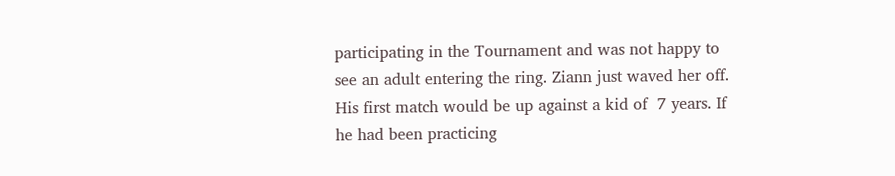participating in the Tournament and was not happy to see an adult entering the ring. Ziann just waved her off. His first match would be up against a kid of  7 years. If he had been practicing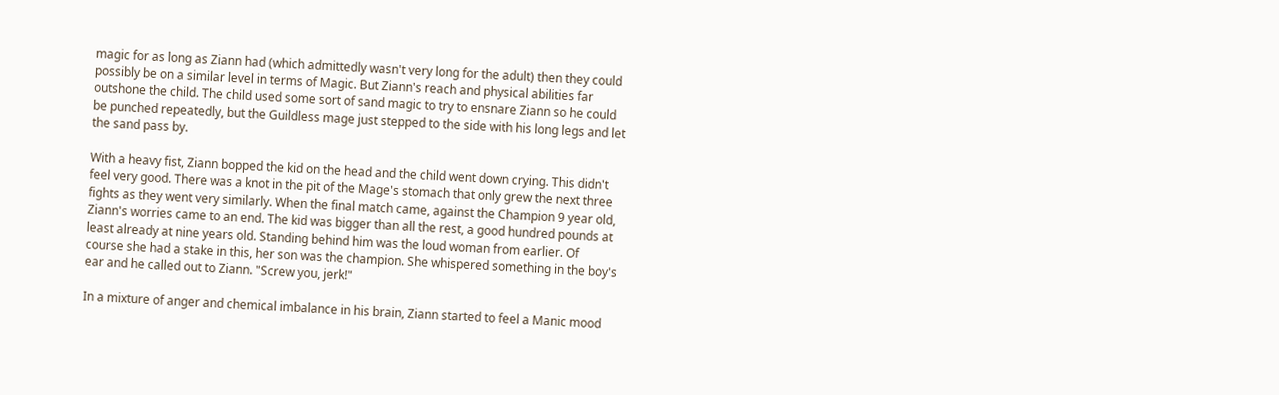magic for as long as Ziann had (which admittedly wasn't very long for the adult) then they could possibly be on a similar level in terms of Magic. But Ziann's reach and physical abilities far outshone the child. The child used some sort of sand magic to try to ensnare Ziann so he could be punched repeatedly, but the Guildless mage just stepped to the side with his long legs and let the sand pass by.

With a heavy fist, Ziann bopped the kid on the head and the child went down crying. This didn't feel very good. There was a knot in the pit of the Mage's stomach that only grew the next three fights as they went very similarly. When the final match came, against the Champion 9 year old, Ziann's worries came to an end. The kid was bigger than all the rest, a good hundred pounds at least already at nine years old. Standing behind him was the loud woman from earlier. Of course she had a stake in this, her son was the champion. She whispered something in the boy's ear and he called out to Ziann. "Screw you, jerk!"

In a mixture of anger and chemical imbalance in his brain, Ziann started to feel a Manic mood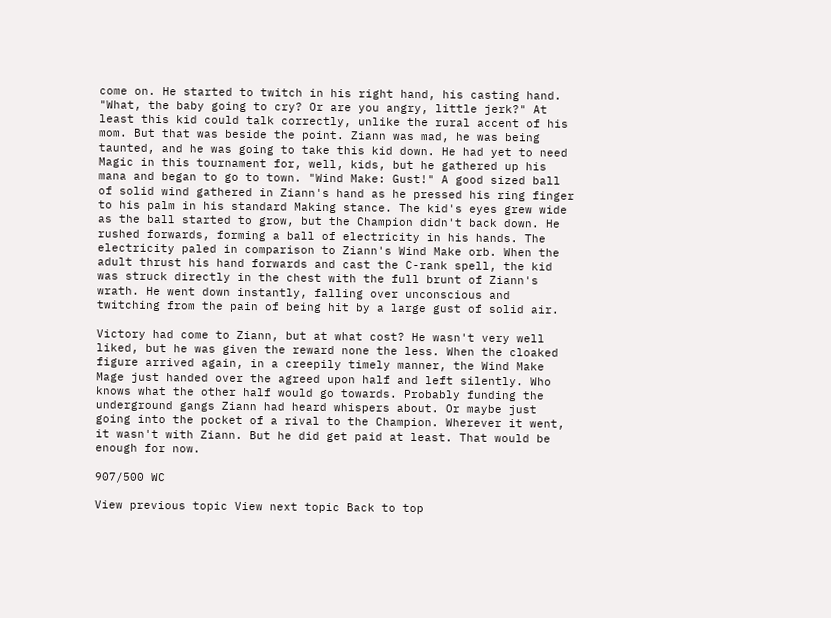come on. He started to twitch in his right hand, his casting hand. "What, the baby going to cry? Or are you angry, little jerk?" At least this kid could talk correctly, unlike the rural accent of his mom. But that was beside the point. Ziann was mad, he was being taunted, and he was going to take this kid down. He had yet to need Magic in this tournament for, well, kids, but he gathered up his mana and began to go to town. "Wind Make: Gust!" A good sized ball of solid wind gathered in Ziann's hand as he pressed his ring finger to his palm in his standard Making stance. The kid's eyes grew wide as the ball started to grow, but the Champion didn't back down. He rushed forwards, forming a ball of electricity in his hands. The electricity paled in comparison to Ziann's Wind Make orb. When the adult thrust his hand forwards and cast the C-rank spell, the kid was struck directly in the chest with the full brunt of Ziann's wrath. He went down instantly, falling over unconscious and twitching from the pain of being hit by a large gust of solid air.

Victory had come to Ziann, but at what cost? He wasn't very well liked, but he was given the reward none the less. When the cloaked figure arrived again, in a creepily timely manner, the Wind Make Mage just handed over the agreed upon half and left silently. Who knows what the other half would go towards. Probably funding the underground gangs Ziann had heard whispers about. Or maybe just going into the pocket of a rival to the Champion. Wherever it went, it wasn't with Ziann. But he did get paid at least. That would be enough for now.

907/500 WC

View previous topic View next topic Back to top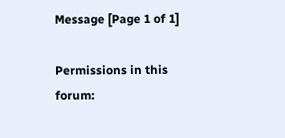Message [Page 1 of 1]

Permissions in this forum: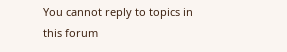You cannot reply to topics in this forum